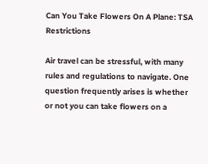Can You Take Flowers On A Plane: TSA Restrictions

Air travel can be stressful, with many rules and regulations to navigate. One question frequently arises is whether or not you can take flowers on a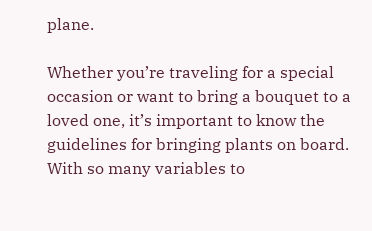plane.

Whether you’re traveling for a special occasion or want to bring a bouquet to a loved one, it’s important to know the guidelines for bringing plants on board. With so many variables to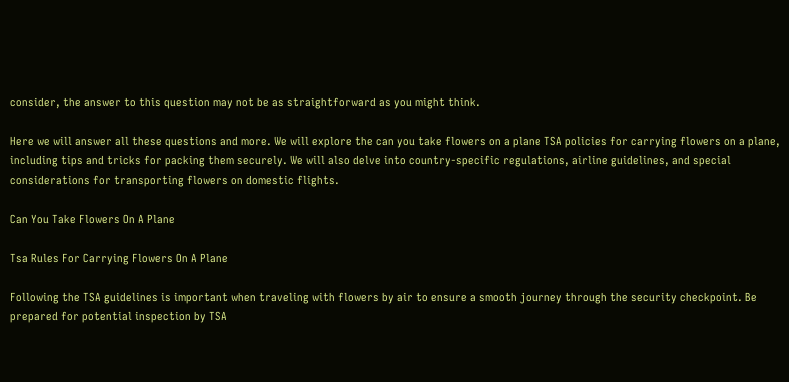consider, the answer to this question may not be as straightforward as you might think.

Here we will answer all these questions and more. We will explore the can you take flowers on a plane TSA policies for carrying flowers on a plane, including tips and tricks for packing them securely. We will also delve into country-specific regulations, airline guidelines, and special considerations for transporting flowers on domestic flights.

Can You Take Flowers On A Plane

Tsa Rules For Carrying Flowers On A Plane

Following the TSA guidelines is important when traveling with flowers by air to ensure a smooth journey through the security checkpoint. Be prepared for potential inspection by TSA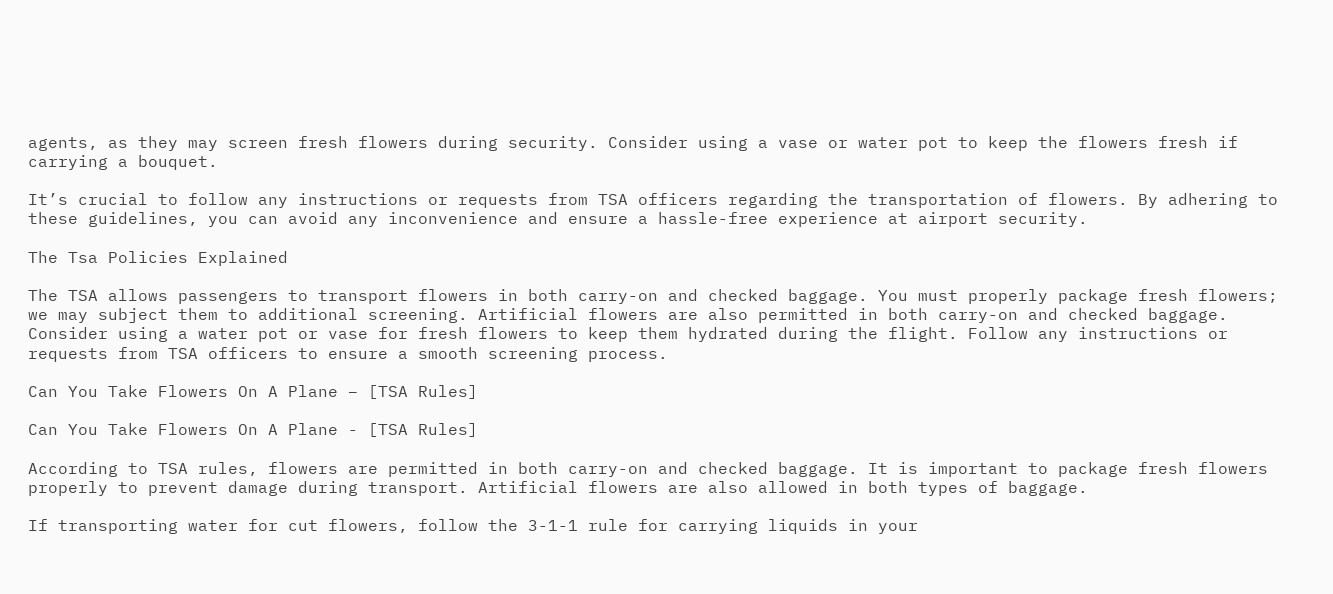agents, as they may screen fresh flowers during security. Consider using a vase or water pot to keep the flowers fresh if carrying a bouquet.

It’s crucial to follow any instructions or requests from TSA officers regarding the transportation of flowers. By adhering to these guidelines, you can avoid any inconvenience and ensure a hassle-free experience at airport security.

The Tsa Policies Explained

The TSA allows passengers to transport flowers in both carry-on and checked baggage. You must properly package fresh flowers; we may subject them to additional screening. Artificial flowers are also permitted in both carry-on and checked baggage. Consider using a water pot or vase for fresh flowers to keep them hydrated during the flight. Follow any instructions or requests from TSA officers to ensure a smooth screening process.

Can You Take Flowers On A Plane – [TSA Rules]

Can You Take Flowers On A Plane - [TSA Rules]

According to TSA rules, flowers are permitted in both carry-on and checked baggage. It is important to package fresh flowers properly to prevent damage during transport. Artificial flowers are also allowed in both types of baggage.

If transporting water for cut flowers, follow the 3-1-1 rule for carrying liquids in your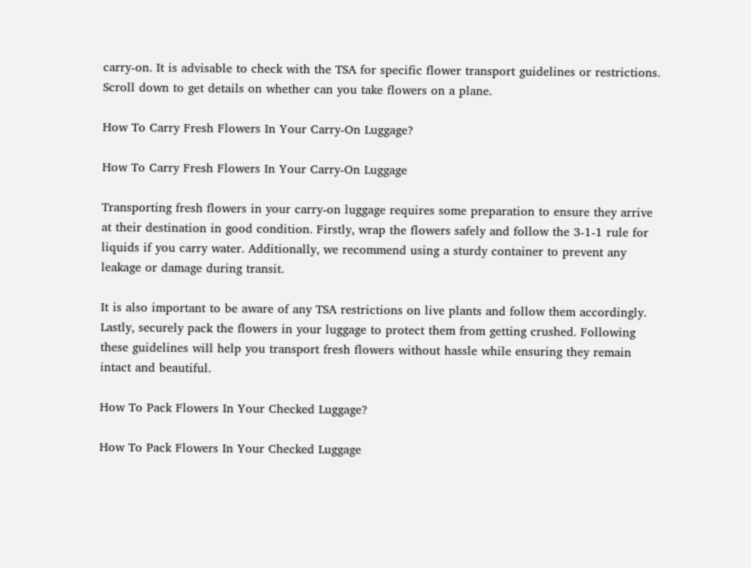carry-on. It is advisable to check with the TSA for specific flower transport guidelines or restrictions. Scroll down to get details on whether can you take flowers on a plane.

How To Carry Fresh Flowers In Your Carry-On Luggage?

How To Carry Fresh Flowers In Your Carry-On Luggage

Transporting fresh flowers in your carry-on luggage requires some preparation to ensure they arrive at their destination in good condition. Firstly, wrap the flowers safely and follow the 3-1-1 rule for liquids if you carry water. Additionally, we recommend using a sturdy container to prevent any leakage or damage during transit.

It is also important to be aware of any TSA restrictions on live plants and follow them accordingly. Lastly, securely pack the flowers in your luggage to protect them from getting crushed. Following these guidelines will help you transport fresh flowers without hassle while ensuring they remain intact and beautiful.

How To Pack Flowers In Your Checked Luggage?

How To Pack Flowers In Your Checked Luggage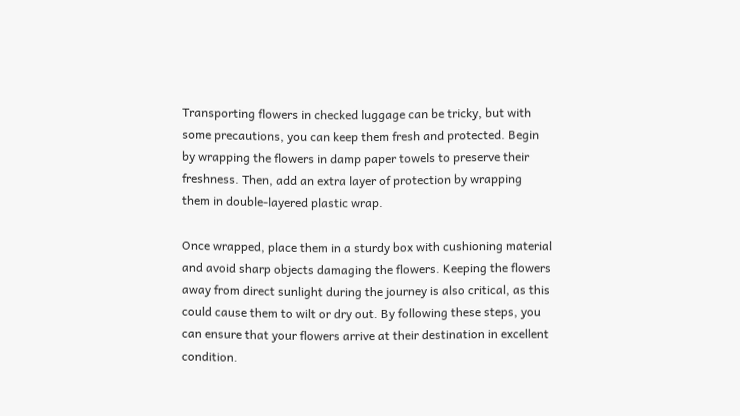Transporting flowers in checked luggage can be tricky, but with some precautions, you can keep them fresh and protected. Begin by wrapping the flowers in damp paper towels to preserve their freshness. Then, add an extra layer of protection by wrapping them in double-layered plastic wrap.

Once wrapped, place them in a sturdy box with cushioning material and avoid sharp objects damaging the flowers. Keeping the flowers away from direct sunlight during the journey is also critical, as this could cause them to wilt or dry out. By following these steps, you can ensure that your flowers arrive at their destination in excellent condition.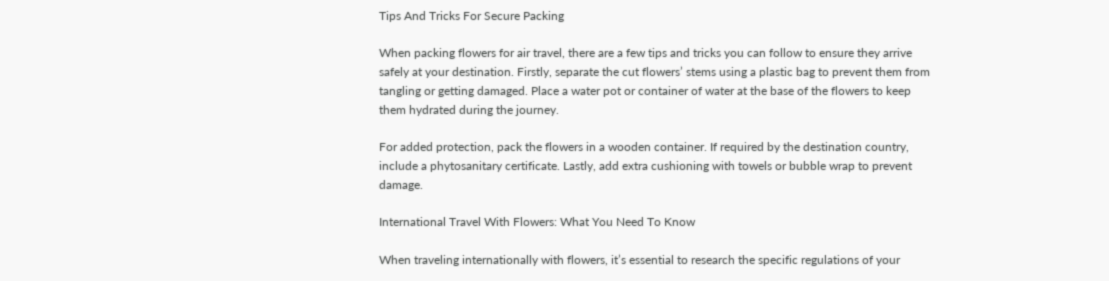Tips And Tricks For Secure Packing

When packing flowers for air travel, there are a few tips and tricks you can follow to ensure they arrive safely at your destination. Firstly, separate the cut flowers’ stems using a plastic bag to prevent them from tangling or getting damaged. Place a water pot or container of water at the base of the flowers to keep them hydrated during the journey.

For added protection, pack the flowers in a wooden container. If required by the destination country, include a phytosanitary certificate. Lastly, add extra cushioning with towels or bubble wrap to prevent damage.

International Travel With Flowers: What You Need To Know

When traveling internationally with flowers, it’s essential to research the specific regulations of your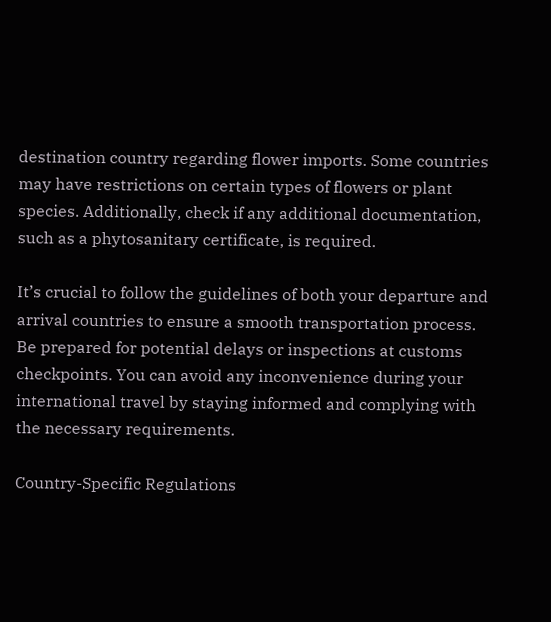destination country regarding flower imports. Some countries may have restrictions on certain types of flowers or plant species. Additionally, check if any additional documentation, such as a phytosanitary certificate, is required.

It’s crucial to follow the guidelines of both your departure and arrival countries to ensure a smooth transportation process. Be prepared for potential delays or inspections at customs checkpoints. You can avoid any inconvenience during your international travel by staying informed and complying with the necessary requirements.

Country-Specific Regulations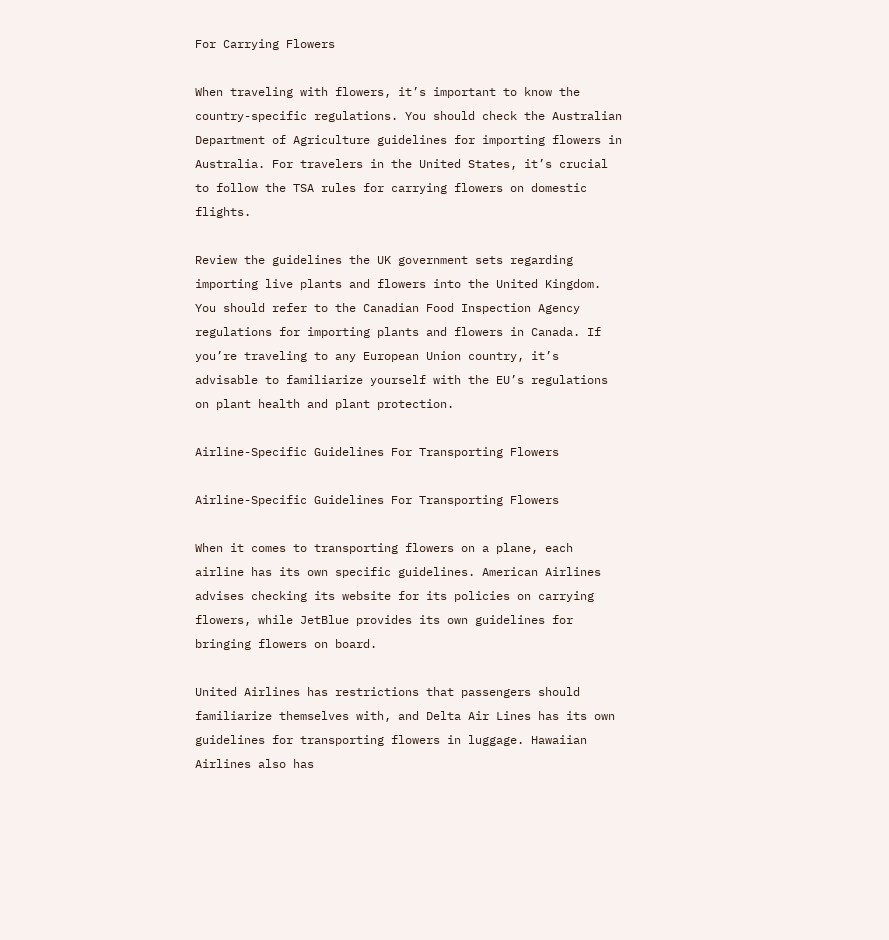For Carrying Flowers

When traveling with flowers, it’s important to know the country-specific regulations. You should check the Australian Department of Agriculture guidelines for importing flowers in Australia. For travelers in the United States, it’s crucial to follow the TSA rules for carrying flowers on domestic flights.

Review the guidelines the UK government sets regarding importing live plants and flowers into the United Kingdom. You should refer to the Canadian Food Inspection Agency regulations for importing plants and flowers in Canada. If you’re traveling to any European Union country, it’s advisable to familiarize yourself with the EU’s regulations on plant health and plant protection.

Airline-Specific Guidelines For Transporting Flowers

Airline-Specific Guidelines For Transporting Flowers

When it comes to transporting flowers on a plane, each airline has its own specific guidelines. American Airlines advises checking its website for its policies on carrying flowers, while JetBlue provides its own guidelines for bringing flowers on board.

United Airlines has restrictions that passengers should familiarize themselves with, and Delta Air Lines has its own guidelines for transporting flowers in luggage. Hawaiian Airlines also has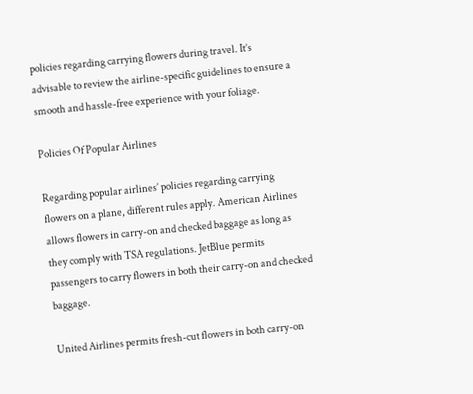policies regarding carrying flowers during travel. It’s advisable to review the airline-specific guidelines to ensure a smooth and hassle-free experience with your foliage.

Policies Of Popular Airlines

Regarding popular airlines’ policies regarding carrying flowers on a plane, different rules apply. American Airlines allows flowers in carry-on and checked baggage as long as they comply with TSA regulations. JetBlue permits passengers to carry flowers in both their carry-on and checked baggage.

United Airlines permits fresh-cut flowers in both carry-on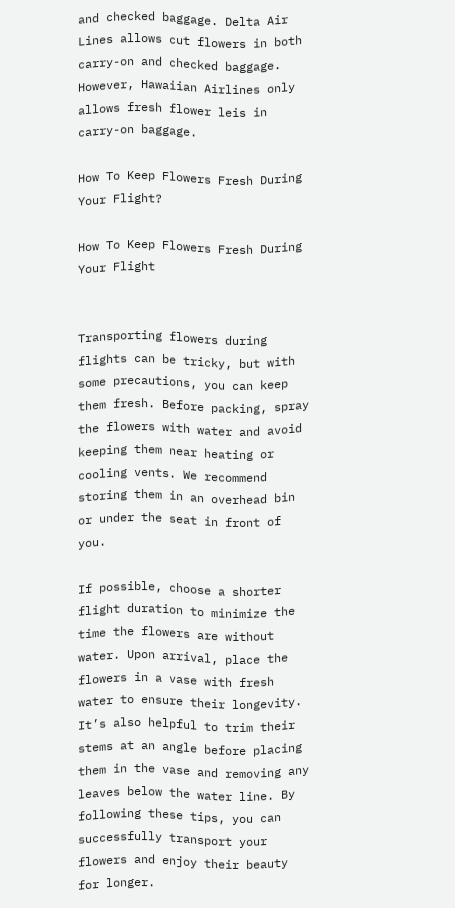and checked baggage. Delta Air Lines allows cut flowers in both carry-on and checked baggage. However, Hawaiian Airlines only allows fresh flower leis in carry-on baggage.

How To Keep Flowers Fresh During Your Flight?

How To Keep Flowers Fresh During Your Flight


Transporting flowers during flights can be tricky, but with some precautions, you can keep them fresh. Before packing, spray the flowers with water and avoid keeping them near heating or cooling vents. We recommend storing them in an overhead bin or under the seat in front of you.

If possible, choose a shorter flight duration to minimize the time the flowers are without water. Upon arrival, place the flowers in a vase with fresh water to ensure their longevity. It’s also helpful to trim their stems at an angle before placing them in the vase and removing any leaves below the water line. By following these tips, you can successfully transport your flowers and enjoy their beauty for longer.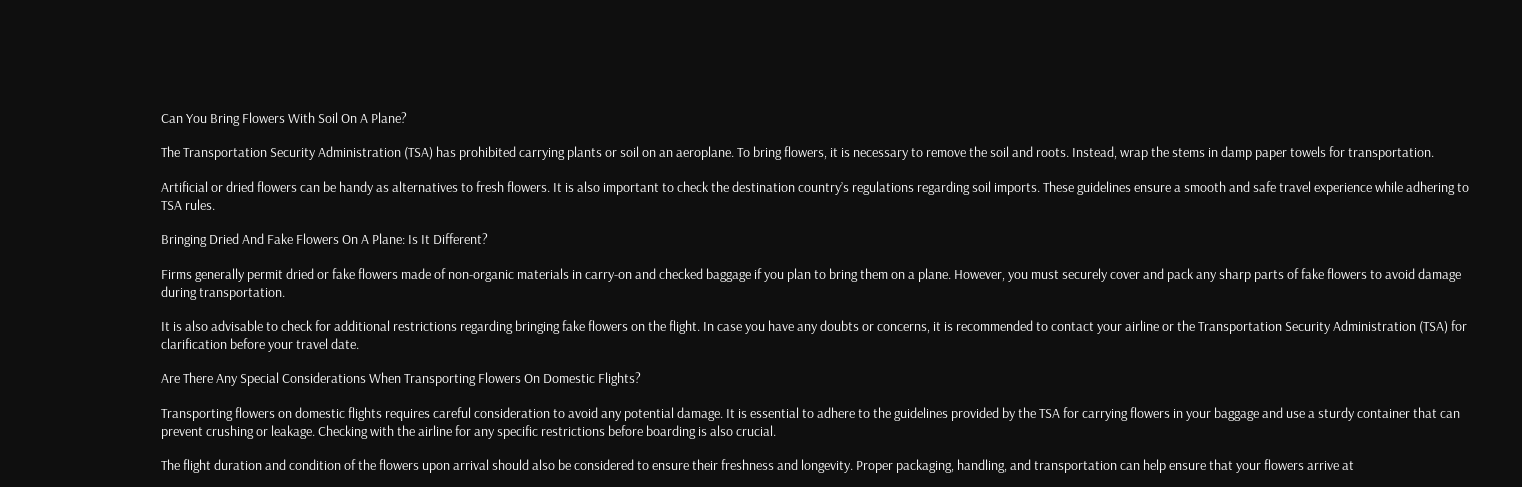Can You Bring Flowers With Soil On A Plane?

The Transportation Security Administration (TSA) has prohibited carrying plants or soil on an aeroplane. To bring flowers, it is necessary to remove the soil and roots. Instead, wrap the stems in damp paper towels for transportation.

Artificial or dried flowers can be handy as alternatives to fresh flowers. It is also important to check the destination country’s regulations regarding soil imports. These guidelines ensure a smooth and safe travel experience while adhering to TSA rules.

Bringing Dried And Fake Flowers On A Plane: Is It Different?

Firms generally permit dried or fake flowers made of non-organic materials in carry-on and checked baggage if you plan to bring them on a plane. However, you must securely cover and pack any sharp parts of fake flowers to avoid damage during transportation.

It is also advisable to check for additional restrictions regarding bringing fake flowers on the flight. In case you have any doubts or concerns, it is recommended to contact your airline or the Transportation Security Administration (TSA) for clarification before your travel date.

Are There Any Special Considerations When Transporting Flowers On Domestic Flights?

Transporting flowers on domestic flights requires careful consideration to avoid any potential damage. It is essential to adhere to the guidelines provided by the TSA for carrying flowers in your baggage and use a sturdy container that can prevent crushing or leakage. Checking with the airline for any specific restrictions before boarding is also crucial.

The flight duration and condition of the flowers upon arrival should also be considered to ensure their freshness and longevity. Proper packaging, handling, and transportation can help ensure that your flowers arrive at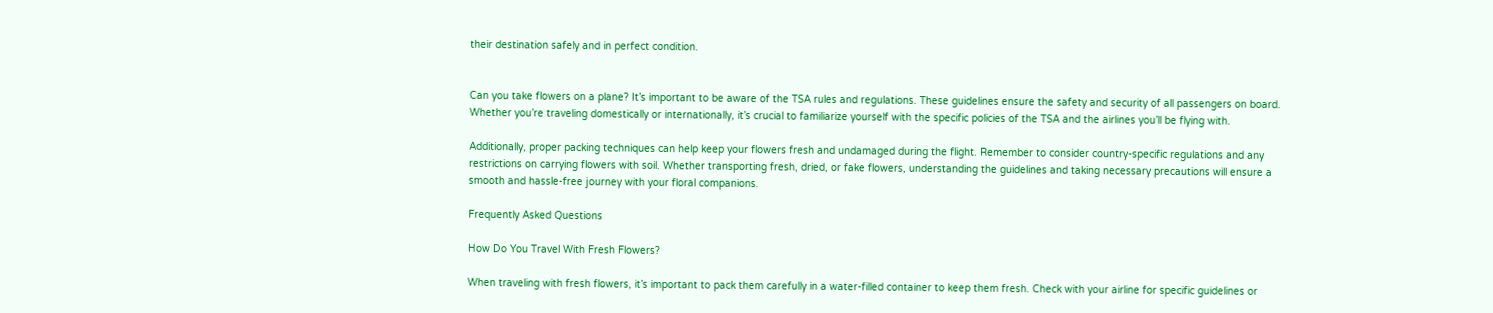their destination safely and in perfect condition.


Can you take flowers on a plane? It’s important to be aware of the TSA rules and regulations. These guidelines ensure the safety and security of all passengers on board. Whether you’re traveling domestically or internationally, it’s crucial to familiarize yourself with the specific policies of the TSA and the airlines you’ll be flying with.

Additionally, proper packing techniques can help keep your flowers fresh and undamaged during the flight. Remember to consider country-specific regulations and any restrictions on carrying flowers with soil. Whether transporting fresh, dried, or fake flowers, understanding the guidelines and taking necessary precautions will ensure a smooth and hassle-free journey with your floral companions.

Frequently Asked Questions

How Do You Travel With Fresh Flowers?

When traveling with fresh flowers, it’s important to pack them carefully in a water-filled container to keep them fresh. Check with your airline for specific guidelines or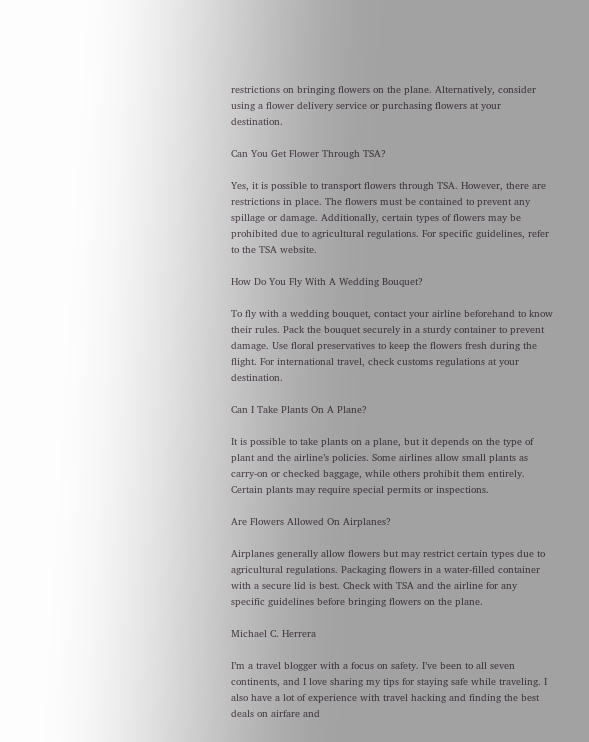restrictions on bringing flowers on the plane. Alternatively, consider using a flower delivery service or purchasing flowers at your destination.

Can You Get Flower Through TSA?

Yes, it is possible to transport flowers through TSA. However, there are restrictions in place. The flowers must be contained to prevent any spillage or damage. Additionally, certain types of flowers may be prohibited due to agricultural regulations. For specific guidelines, refer to the TSA website.

How Do You Fly With A Wedding Bouquet?

To fly with a wedding bouquet, contact your airline beforehand to know their rules. Pack the bouquet securely in a sturdy container to prevent damage. Use floral preservatives to keep the flowers fresh during the flight. For international travel, check customs regulations at your destination.

Can I Take Plants On A Plane?

It is possible to take plants on a plane, but it depends on the type of plant and the airline’s policies. Some airlines allow small plants as carry-on or checked baggage, while others prohibit them entirely. Certain plants may require special permits or inspections.

Are Flowers Allowed On Airplanes?

Airplanes generally allow flowers but may restrict certain types due to agricultural regulations. Packaging flowers in a water-filled container with a secure lid is best. Check with TSA and the airline for any specific guidelines before bringing flowers on the plane.

Michael C. Herrera

I’m a travel blogger with a focus on safety. I’ve been to all seven continents, and I love sharing my tips for staying safe while traveling. I also have a lot of experience with travel hacking and finding the best deals on airfare and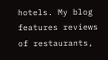hotels. My blog features reviews of restaurants,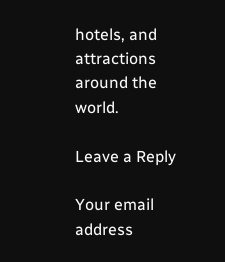hotels, and attractions around the world.

Leave a Reply

Your email address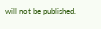will not be published.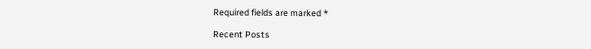Required fields are marked *

Recent Posts